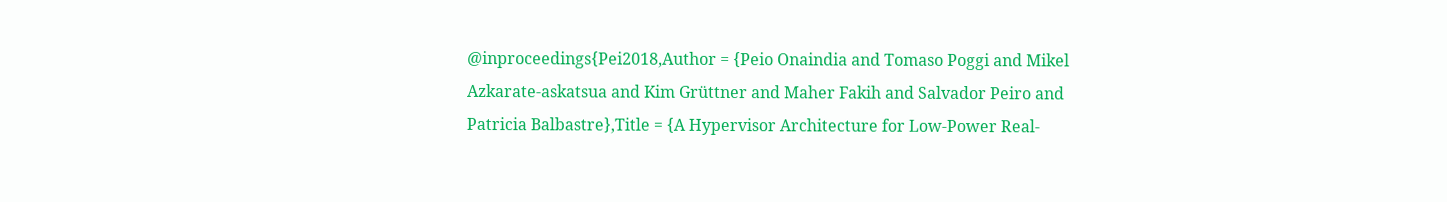@inproceedings{Pei2018,Author = {Peio Onaindia and Tomaso Poggi and Mikel Azkarate-askatsua and Kim Grüttner and Maher Fakih and Salvador Peiro and Patricia Balbastre},Title = {A Hypervisor Architecture for Low-Power Real-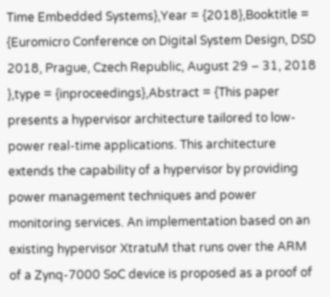Time Embedded Systems},Year = {2018},Booktitle = {Euromicro Conference on Digital System Design, DSD 2018, Prague, Czech Republic, August 29 – 31, 2018 },type = {inproceedings},Abstract = {This paper presents a hypervisor architecture tailored to low-power real-time applications. This architecture extends the capability of a hypervisor by providing power management techniques and power monitoring services. An implementation based on an existing hypervisor XtratuM that runs over the ARM of a Zynq-7000 SoC device is proposed as a proof of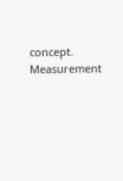concept. Measurement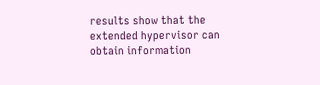results show that the extended hypervisor can obtain information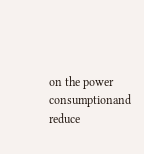on the power consumptionand reduce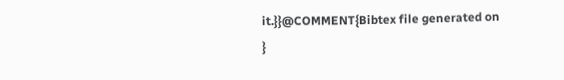it.}}@COMMENT{Bibtex file generated on }